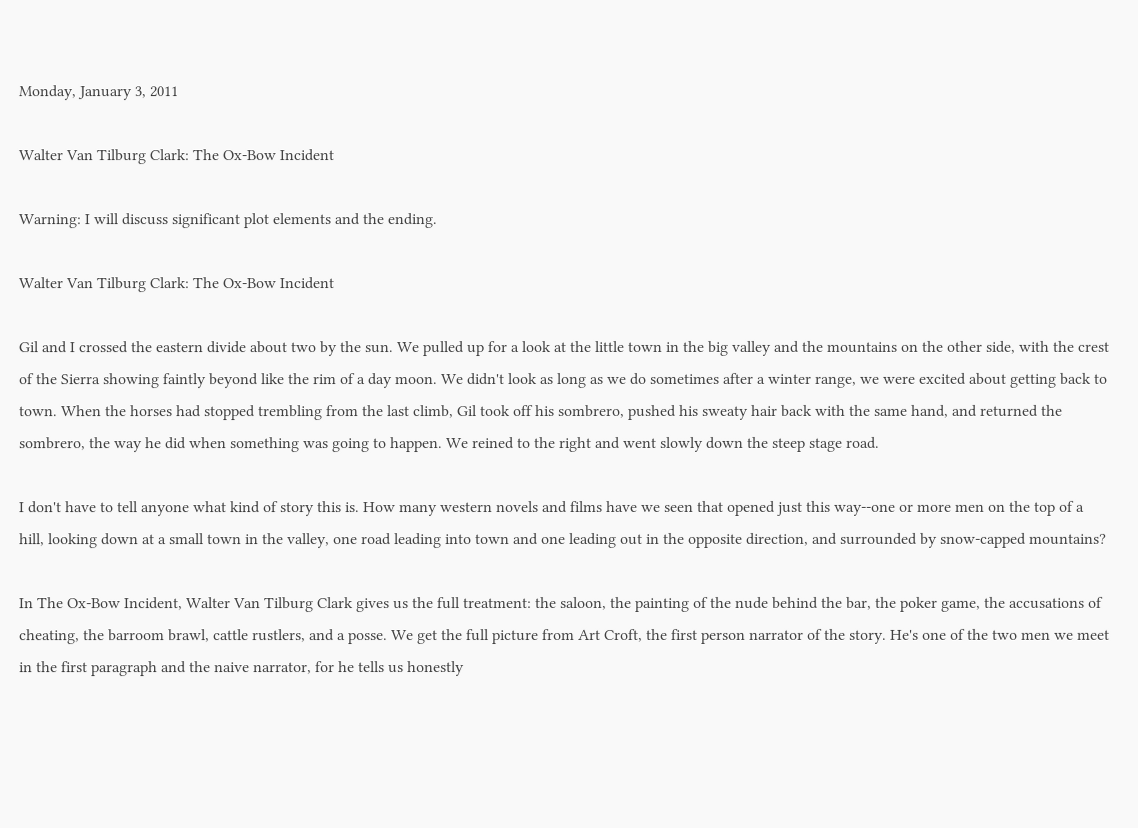Monday, January 3, 2011

Walter Van Tilburg Clark: The Ox-Bow Incident

Warning: I will discuss significant plot elements and the ending.

Walter Van Tilburg Clark: The Ox-Bow Incident

Gil and I crossed the eastern divide about two by the sun. We pulled up for a look at the little town in the big valley and the mountains on the other side, with the crest of the Sierra showing faintly beyond like the rim of a day moon. We didn't look as long as we do sometimes after a winter range, we were excited about getting back to town. When the horses had stopped trembling from the last climb, Gil took off his sombrero, pushed his sweaty hair back with the same hand, and returned the sombrero, the way he did when something was going to happen. We reined to the right and went slowly down the steep stage road.

I don't have to tell anyone what kind of story this is. How many western novels and films have we seen that opened just this way--one or more men on the top of a hill, looking down at a small town in the valley, one road leading into town and one leading out in the opposite direction, and surrounded by snow-capped mountains?

In The Ox-Bow Incident, Walter Van Tilburg Clark gives us the full treatment: the saloon, the painting of the nude behind the bar, the poker game, the accusations of cheating, the barroom brawl, cattle rustlers, and a posse. We get the full picture from Art Croft, the first person narrator of the story. He's one of the two men we meet in the first paragraph and the naive narrator, for he tells us honestly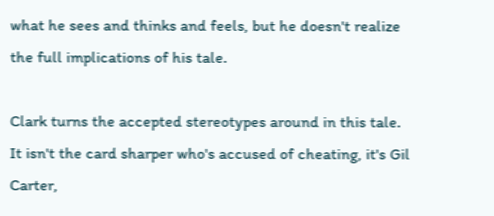what he sees and thinks and feels, but he doesn't realize the full implications of his tale.

Clark turns the accepted stereotypes around in this tale. It isn't the card sharper who's accused of cheating, it's Gil Carter,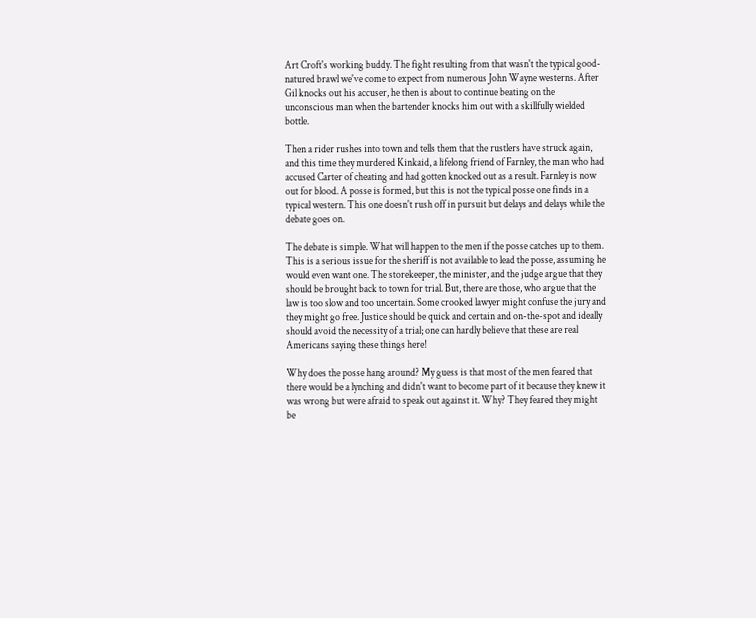Art Croft's working buddy. The fight resulting from that wasn't the typical good-natured brawl we've come to expect from numerous John Wayne westerns. After Gil knocks out his accuser, he then is about to continue beating on the unconscious man when the bartender knocks him out with a skillfully wielded bottle.

Then a rider rushes into town and tells them that the rustlers have struck again, and this time they murdered Kinkaid, a lifelong friend of Farnley, the man who had accused Carter of cheating and had gotten knocked out as a result. Farnley is now out for blood. A posse is formed, but this is not the typical posse one finds in a typical western. This one doesn't rush off in pursuit but delays and delays while the debate goes on.

The debate is simple. What will happen to the men if the posse catches up to them. This is a serious issue for the sheriff is not available to lead the posse, assuming he would even want one. The storekeeper, the minister, and the judge argue that they should be brought back to town for trial. But, there are those, who argue that the law is too slow and too uncertain. Some crooked lawyer might confuse the jury and they might go free. Justice should be quick and certain and on-the-spot and ideally should avoid the necessity of a trial; one can hardly believe that these are real Americans saying these things here!

Why does the posse hang around? My guess is that most of the men feared that there would be a lynching and didn't want to become part of it because they knew it was wrong but were afraid to speak out against it. Why? They feared they might be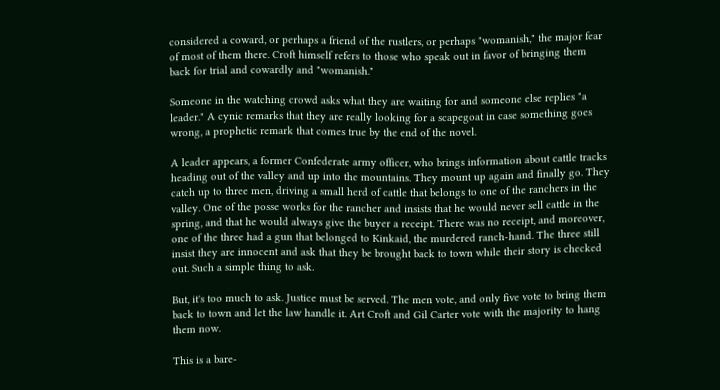considered a coward, or perhaps a friend of the rustlers, or perhaps "womanish," the major fear of most of them there. Croft himself refers to those who speak out in favor of bringing them back for trial and cowardly and "womanish."

Someone in the watching crowd asks what they are waiting for and someone else replies "a leader." A cynic remarks that they are really looking for a scapegoat in case something goes wrong, a prophetic remark that comes true by the end of the novel.

A leader appears, a former Confederate army officer, who brings information about cattle tracks heading out of the valley and up into the mountains. They mount up again and finally go. They catch up to three men, driving a small herd of cattle that belongs to one of the ranchers in the valley. One of the posse works for the rancher and insists that he would never sell cattle in the spring, and that he would always give the buyer a receipt. There was no receipt, and moreover, one of the three had a gun that belonged to Kinkaid, the murdered ranch-hand. The three still insist they are innocent and ask that they be brought back to town while their story is checked out. Such a simple thing to ask.

But, it's too much to ask. Justice must be served. The men vote, and only five vote to bring them back to town and let the law handle it. Art Croft and Gil Carter vote with the majority to hang them now.

This is a bare-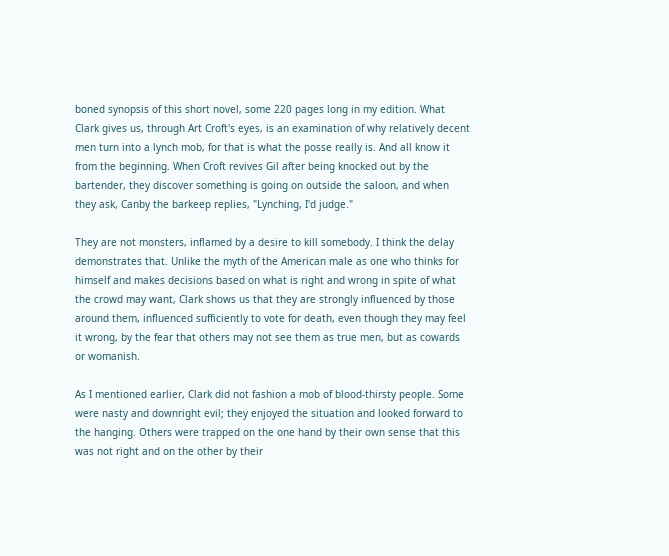boned synopsis of this short novel, some 220 pages long in my edition. What Clark gives us, through Art Croft's eyes, is an examination of why relatively decent men turn into a lynch mob, for that is what the posse really is. And all know it from the beginning. When Croft revives Gil after being knocked out by the bartender, they discover something is going on outside the saloon, and when they ask, Canby the barkeep replies, "Lynching, I'd judge."

They are not monsters, inflamed by a desire to kill somebody. I think the delay demonstrates that. Unlike the myth of the American male as one who thinks for himself and makes decisions based on what is right and wrong in spite of what the crowd may want, Clark shows us that they are strongly influenced by those around them, influenced sufficiently to vote for death, even though they may feel it wrong, by the fear that others may not see them as true men, but as cowards or womanish.

As I mentioned earlier, Clark did not fashion a mob of blood-thirsty people. Some were nasty and downright evil; they enjoyed the situation and looked forward to the hanging. Others were trapped on the one hand by their own sense that this was not right and on the other by their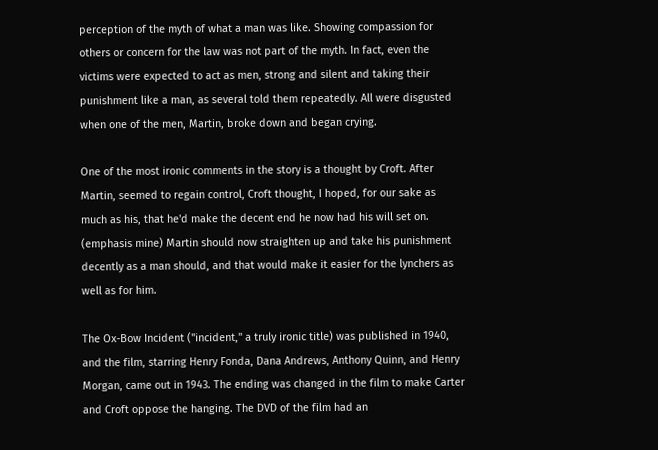perception of the myth of what a man was like. Showing compassion for others or concern for the law was not part of the myth. In fact, even the victims were expected to act as men, strong and silent and taking their punishment like a man, as several told them repeatedly. All were disgusted when one of the men, Martin, broke down and began crying.

One of the most ironic comments in the story is a thought by Croft. After Martin, seemed to regain control, Croft thought, I hoped, for our sake as much as his, that he'd make the decent end he now had his will set on. (emphasis mine) Martin should now straighten up and take his punishment decently as a man should, and that would make it easier for the lynchers as well as for him.

The Ox-Bow Incident ("incident," a truly ironic title) was published in 1940, and the film, starring Henry Fonda, Dana Andrews, Anthony Quinn, and Henry Morgan, came out in 1943. The ending was changed in the film to make Carter and Croft oppose the hanging. The DVD of the film had an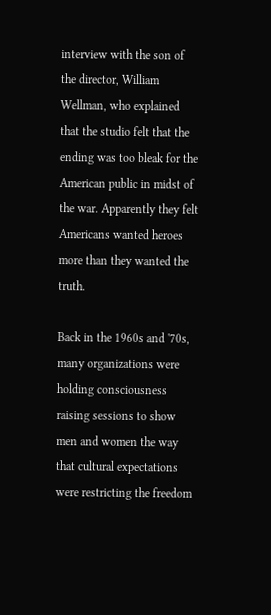interview with the son of the director, William Wellman, who explained that the studio felt that the ending was too bleak for the American public in midst of the war. Apparently they felt Americans wanted heroes more than they wanted the truth.

Back in the 1960s and '70s, many organizations were holding consciousness raising sessions to show men and women the way that cultural expectations were restricting the freedom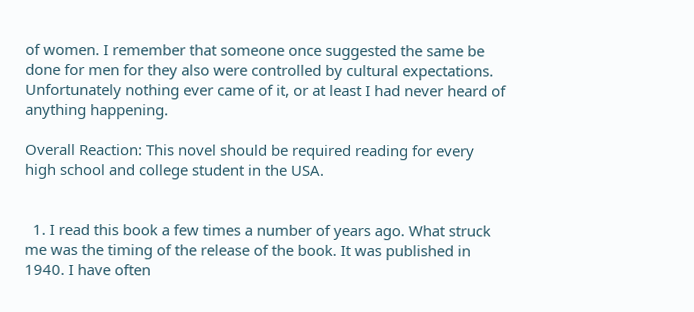of women. I remember that someone once suggested the same be done for men for they also were controlled by cultural expectations. Unfortunately nothing ever came of it, or at least I had never heard of anything happening.

Overall Reaction: This novel should be required reading for every high school and college student in the USA.


  1. I read this book a few times a number of years ago. What struck me was the timing of the release of the book. It was published in 1940. I have often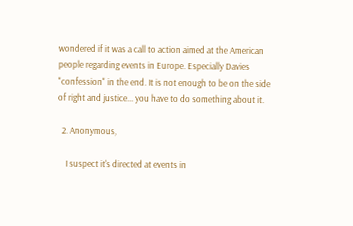wondered if it was a call to action aimed at the American people regarding events in Europe. Especially Davies "confession" in the end. It is not enough to be on the side of right and justice... you have to do something about it.

  2. Anonymous,

    I suspect it's directed at events in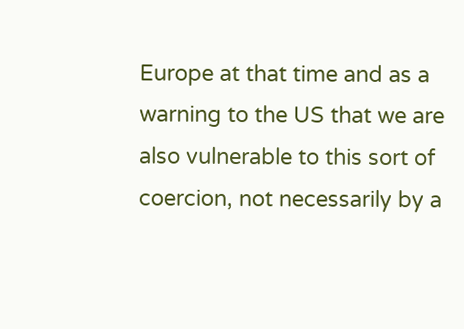Europe at that time and as a warning to the US that we are also vulnerable to this sort of coercion, not necessarily by a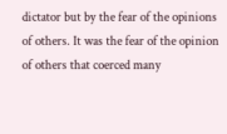dictator but by the fear of the opinions of others. It was the fear of the opinion of others that coerced many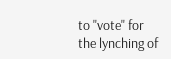to "vote" for the lynching of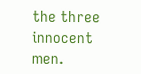the three innocent men.